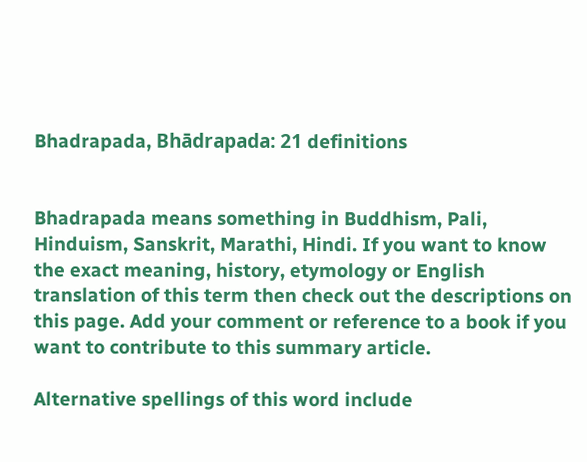Bhadrapada, Bhādrapada: 21 definitions


Bhadrapada means something in Buddhism, Pali, Hinduism, Sanskrit, Marathi, Hindi. If you want to know the exact meaning, history, etymology or English translation of this term then check out the descriptions on this page. Add your comment or reference to a book if you want to contribute to this summary article.

Alternative spellings of this word include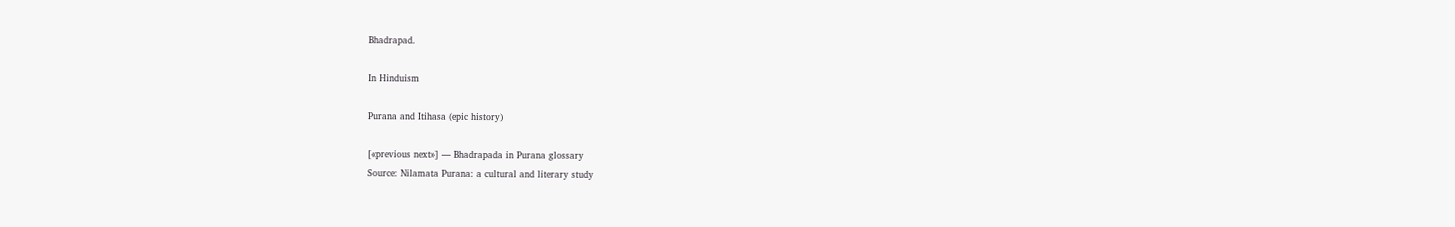Bhadrapad.

In Hinduism

Purana and Itihasa (epic history)

[«previous next»] — Bhadrapada in Purana glossary
Source: Nilamata Purana: a cultural and literary study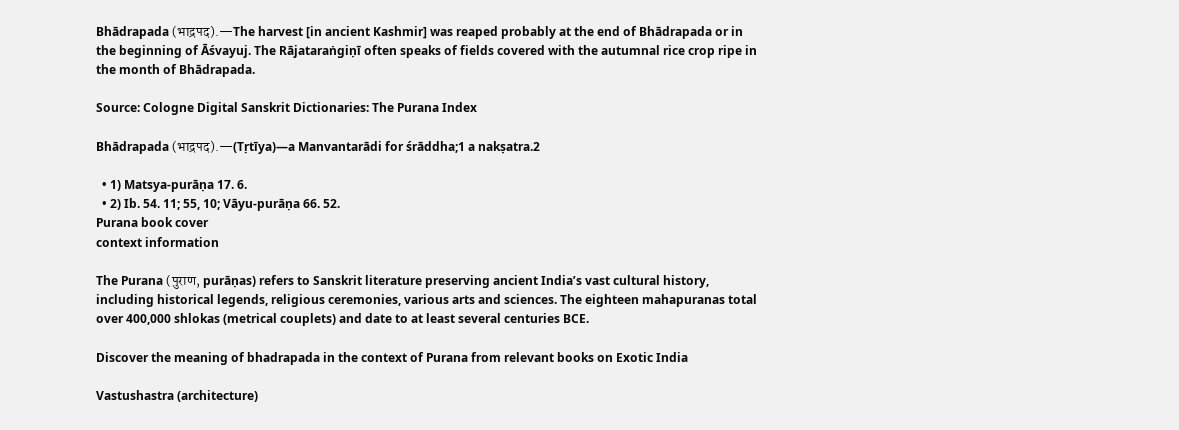Bhādrapada (भाद्रपद).—The harvest [in ancient Kashmir] was reaped probably at the end of Bhādrapada or in the beginning of Āśvayuj. The Rājataraṅgiṇī often speaks of fields covered with the autumnal rice crop ripe in the month of Bhādrapada.

Source: Cologne Digital Sanskrit Dictionaries: The Purana Index

Bhādrapada (भाद्रपद).—(Tṛtīya)—a Manvantarādi for śrāddha;1 a nakṣatra.2

  • 1) Matsya-purāṇa 17. 6.
  • 2) Ib. 54. 11; 55, 10; Vāyu-purāṇa 66. 52.
Purana book cover
context information

The Purana (पुराण, purāṇas) refers to Sanskrit literature preserving ancient India’s vast cultural history, including historical legends, religious ceremonies, various arts and sciences. The eighteen mahapuranas total over 400,000 shlokas (metrical couplets) and date to at least several centuries BCE.

Discover the meaning of bhadrapada in the context of Purana from relevant books on Exotic India

Vastushastra (architecture)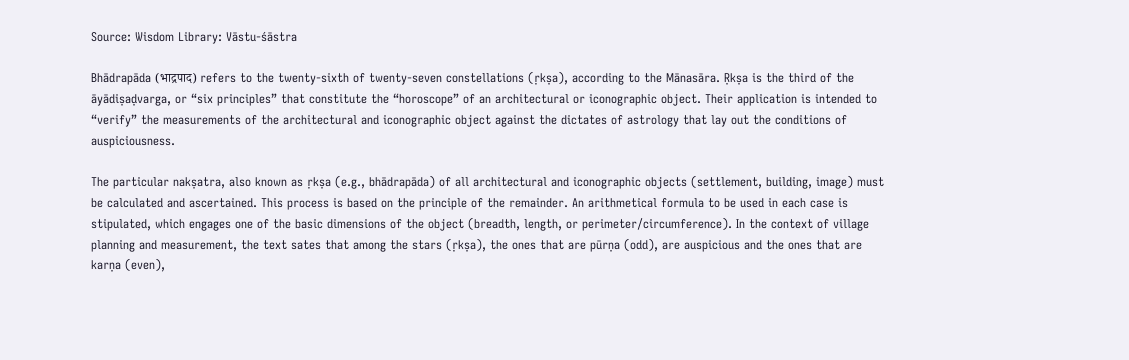Source: Wisdom Library: Vāstu-śāstra

Bhādrapāda (भाद्रपाद) refers to the twenty-sixth of twenty-seven constellations (ṛkṣa), according to the Mānasāra. Ṛkṣa is the third of the āyādiṣaḍvarga, or “six principles” that constitute the “horoscope” of an architectural or iconographic object. Their application is intended to “verify” the measurements of the architectural and iconographic object against the dictates of astrology that lay out the conditions of auspiciousness.

The particular nakṣatra, also known as ṛkṣa (e.g., bhādrapāda) of all architectural and iconographic objects (settlement, building, image) must be calculated and ascertained. This process is based on the principle of the remainder. An arithmetical formula to be used in each case is stipulated, which engages one of the basic dimensions of the object (breadth, length, or perimeter/circumference). In the context of village planning and measurement, the text sates that among the stars (ṛkṣa), the ones that are pūrṇa (odd), are auspicious and the ones that are karṇa (even),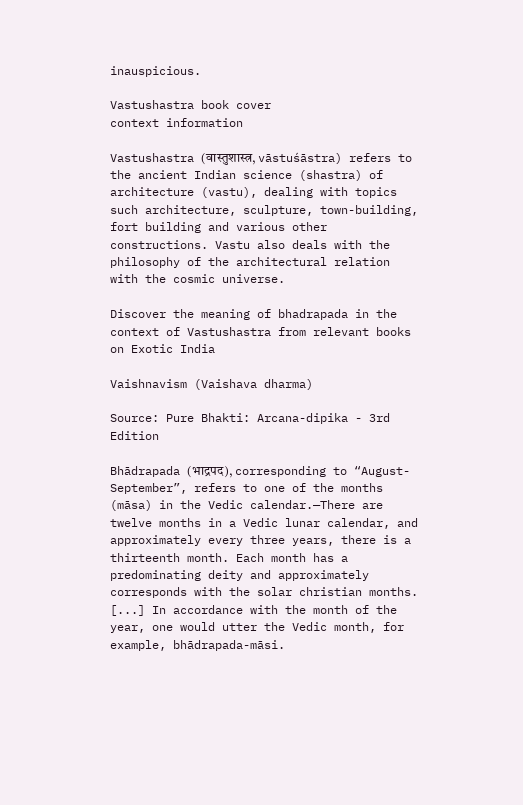inauspicious.

Vastushastra book cover
context information

Vastushastra (वास्तुशास्त्र, vāstuśāstra) refers to the ancient Indian science (shastra) of architecture (vastu), dealing with topics such architecture, sculpture, town-building, fort building and various other constructions. Vastu also deals with the philosophy of the architectural relation with the cosmic universe.

Discover the meaning of bhadrapada in the context of Vastushastra from relevant books on Exotic India

Vaishnavism (Vaishava dharma)

Source: Pure Bhakti: Arcana-dipika - 3rd Edition

Bhādrapada (भाद्रपद), corresponding to “August-September”, refers to one of the months (māsa) in the Vedic calendar.—There are twelve months in a Vedic lunar calendar, and approximately every three years, there is a thirteenth month. Each month has a predominating deity and approximately corresponds with the solar christian months. [...] In accordance with the month of the year, one would utter the Vedic month, for example, bhādrapada-māsi.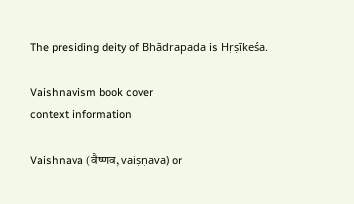The presiding deity of Bhādrapada is Hṛṣīkeśa.

Vaishnavism book cover
context information

Vaishnava (वैष्णव, vaiṣṇava) or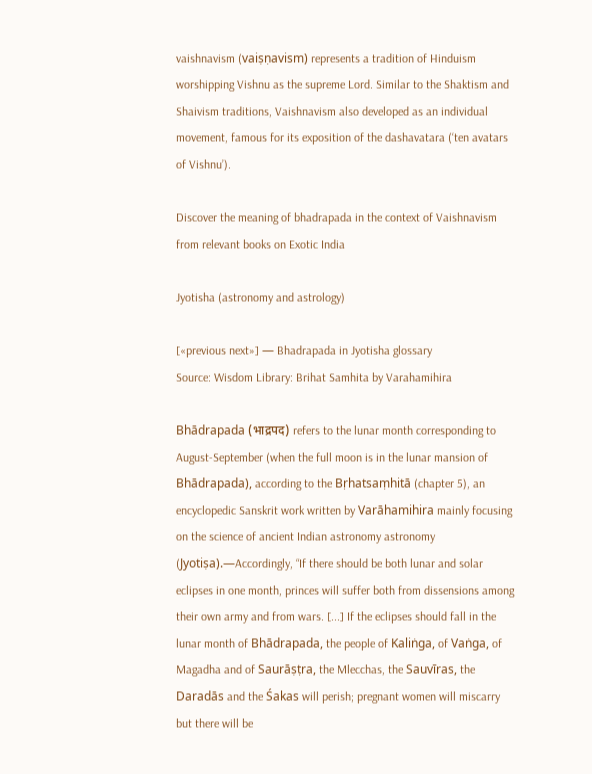vaishnavism (vaiṣṇavism) represents a tradition of Hinduism worshipping Vishnu as the supreme Lord. Similar to the Shaktism and Shaivism traditions, Vaishnavism also developed as an individual movement, famous for its exposition of the dashavatara (‘ten avatars of Vishnu’).

Discover the meaning of bhadrapada in the context of Vaishnavism from relevant books on Exotic India

Jyotisha (astronomy and astrology)

[«previous next»] — Bhadrapada in Jyotisha glossary
Source: Wisdom Library: Brihat Samhita by Varahamihira

Bhādrapada (भाद्रपद) refers to the lunar month corresponding to August-September (when the full moon is in the lunar mansion of Bhādrapada), according to the Bṛhatsaṃhitā (chapter 5), an encyclopedic Sanskrit work written by Varāhamihira mainly focusing on the science of ancient Indian astronomy astronomy (Jyotiṣa).—Accordingly, “If there should be both lunar and solar eclipses in one month, princes will suffer both from dissensions among their own army and from wars. [...] If the eclipses should fall in the lunar month of Bhādrapada, the people of Kaliṅga, of Vaṅga, of Magadha and of Saurāṣṭra, the Mlecchas, the Sauvīras, the Daradās and the Śakas will perish; pregnant women will miscarry but there will be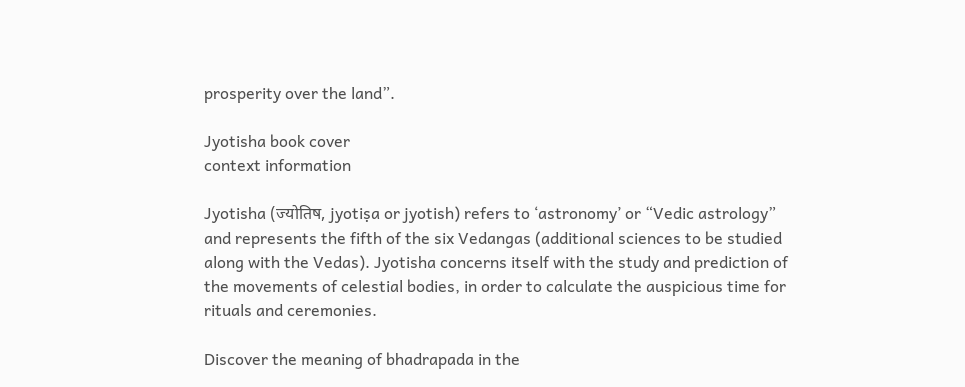prosperity over the land”.

Jyotisha book cover
context information

Jyotisha (ज्योतिष, jyotiṣa or jyotish) refers to ‘astronomy’ or “Vedic astrology” and represents the fifth of the six Vedangas (additional sciences to be studied along with the Vedas). Jyotisha concerns itself with the study and prediction of the movements of celestial bodies, in order to calculate the auspicious time for rituals and ceremonies.

Discover the meaning of bhadrapada in the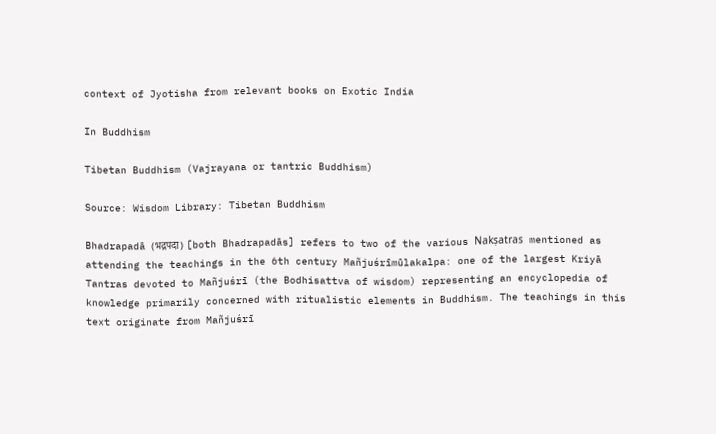context of Jyotisha from relevant books on Exotic India

In Buddhism

Tibetan Buddhism (Vajrayana or tantric Buddhism)

Source: Wisdom Library: Tibetan Buddhism

Bhadrapadā (भद्रपदा) [both Bhadrapadās] refers to two of the various Nakṣatras mentioned as attending the teachings in the 6th century Mañjuśrīmūlakalpa: one of the largest Kriyā Tantras devoted to Mañjuśrī (the Bodhisattva of wisdom) representing an encyclopedia of knowledge primarily concerned with ritualistic elements in Buddhism. The teachings in this text originate from Mañjuśrī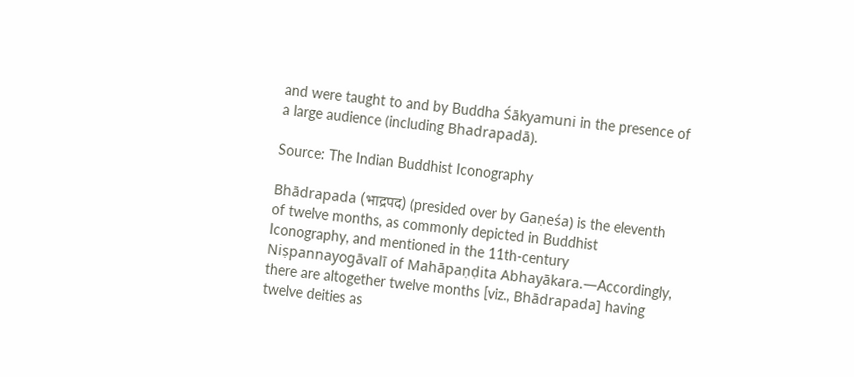and were taught to and by Buddha Śākyamuni in the presence of a large audience (including Bhadrapadā).

Source: The Indian Buddhist Iconography

Bhādrapada (भाद्रपद) (presided over by Gaṇeśa) is the eleventh of twelve months, as commonly depicted in Buddhist Iconography, and mentioned in the 11th-century Niṣpannayogāvalī of Mahāpaṇḍita Abhayākara.—Accordingly, there are altogether twelve months [viz., Bhādrapada] having twelve deities as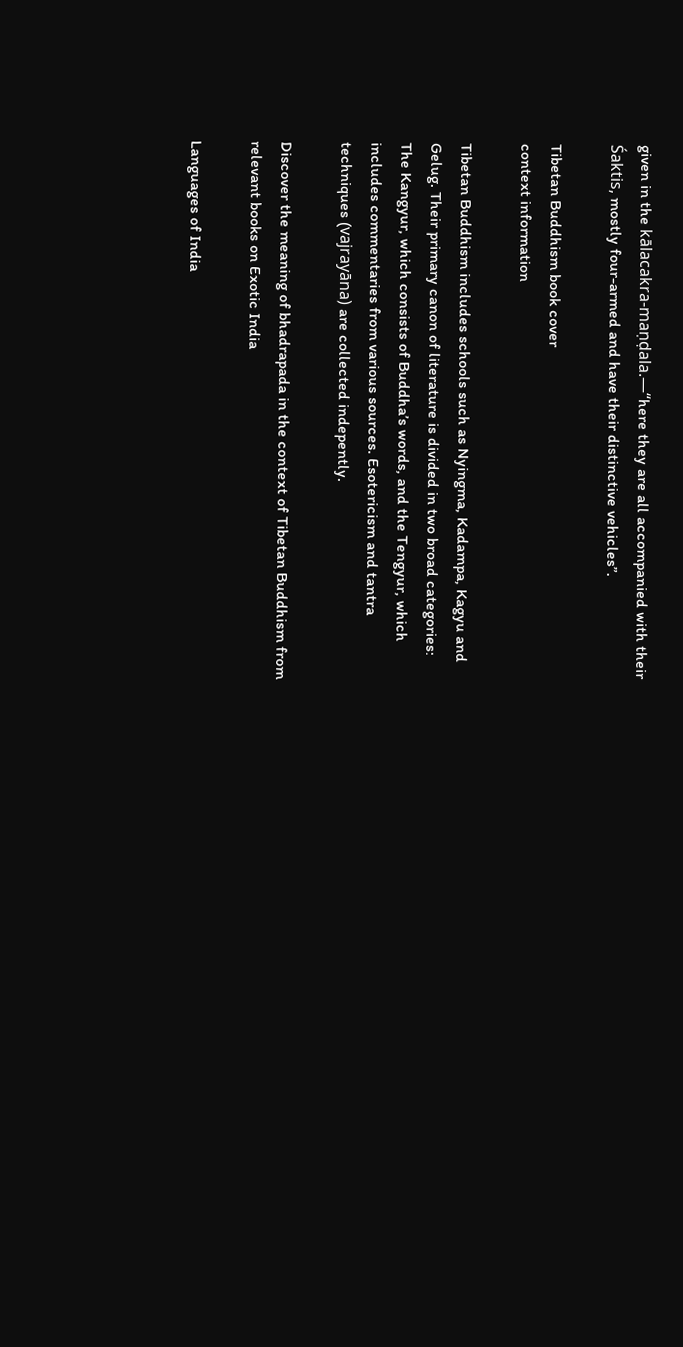given in the kālacakra-maṇḍala.—“here they are all accompanied with their Śaktis, mostly four-armed and have their distinctive vehicles”.

Tibetan Buddhism book cover
context information

Tibetan Buddhism includes schools such as Nyingma, Kadampa, Kagyu and Gelug. Their primary canon of literature is divided in two broad categories: The Kangyur, which consists of Buddha’s words, and the Tengyur, which includes commentaries from various sources. Esotericism and tantra techniques (vajrayāna) are collected indepently.

Discover the meaning of bhadrapada in the context of Tibetan Buddhism from relevant books on Exotic India

Languages of India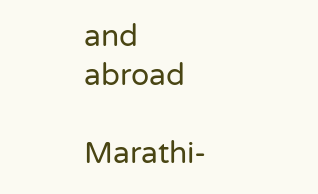and abroad

Marathi-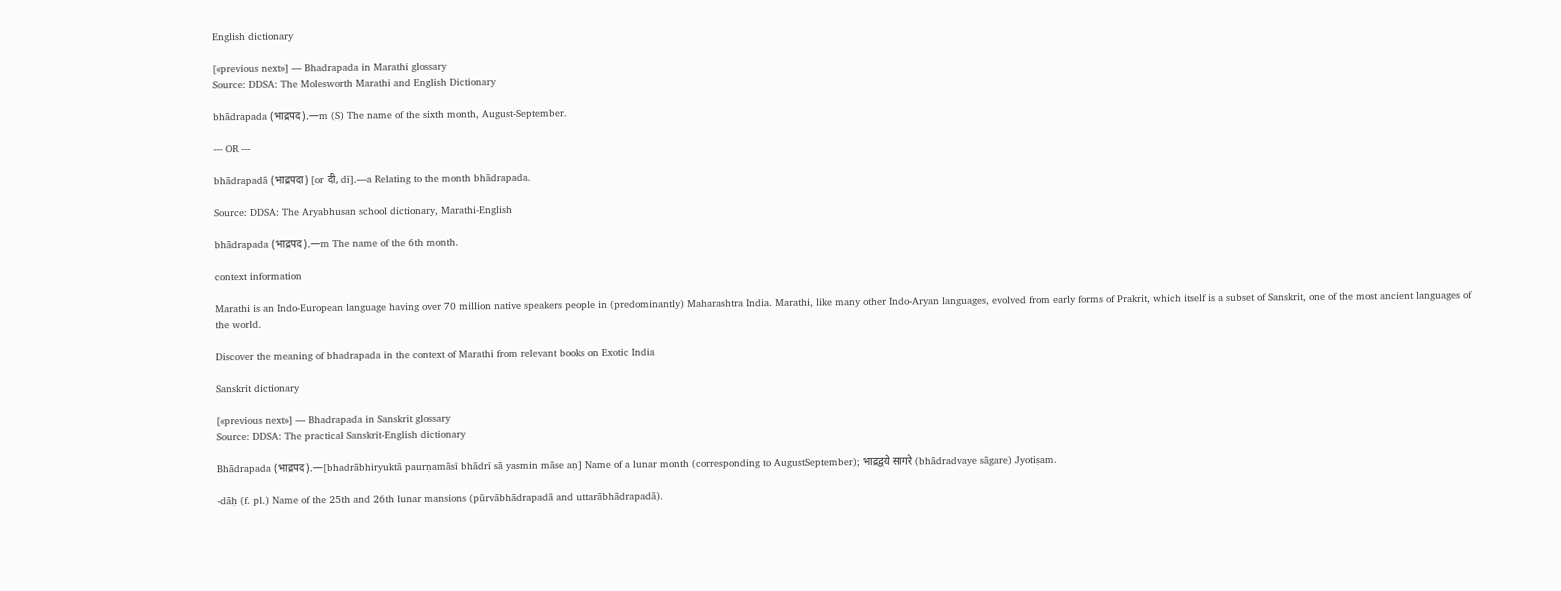English dictionary

[«previous next»] — Bhadrapada in Marathi glossary
Source: DDSA: The Molesworth Marathi and English Dictionary

bhādrapada (भाद्रपद).—m (S) The name of the sixth month, August-September.

--- OR ---

bhādrapadā (भाद्रपदा) [or दी, dī].—a Relating to the month bhādrapada.

Source: DDSA: The Aryabhusan school dictionary, Marathi-English

bhādrapada (भाद्रपद).—m The name of the 6th month.

context information

Marathi is an Indo-European language having over 70 million native speakers people in (predominantly) Maharashtra India. Marathi, like many other Indo-Aryan languages, evolved from early forms of Prakrit, which itself is a subset of Sanskrit, one of the most ancient languages of the world.

Discover the meaning of bhadrapada in the context of Marathi from relevant books on Exotic India

Sanskrit dictionary

[«previous next»] — Bhadrapada in Sanskrit glossary
Source: DDSA: The practical Sanskrit-English dictionary

Bhādrapada (भाद्रपद).—[bhadrābhiryuktā paurṇamāsī bhādrī sā yasmin māse aṇ] Name of a lunar month (corresponding to AugustSeptember); भाद्रद्वये सागरे (bhādradvaye sāgare) Jyotiṣam.

-dāḥ (f. pl.) Name of the 25th and 26th lunar mansions (pūrvābhādrapadā and uttarābhādrapadā).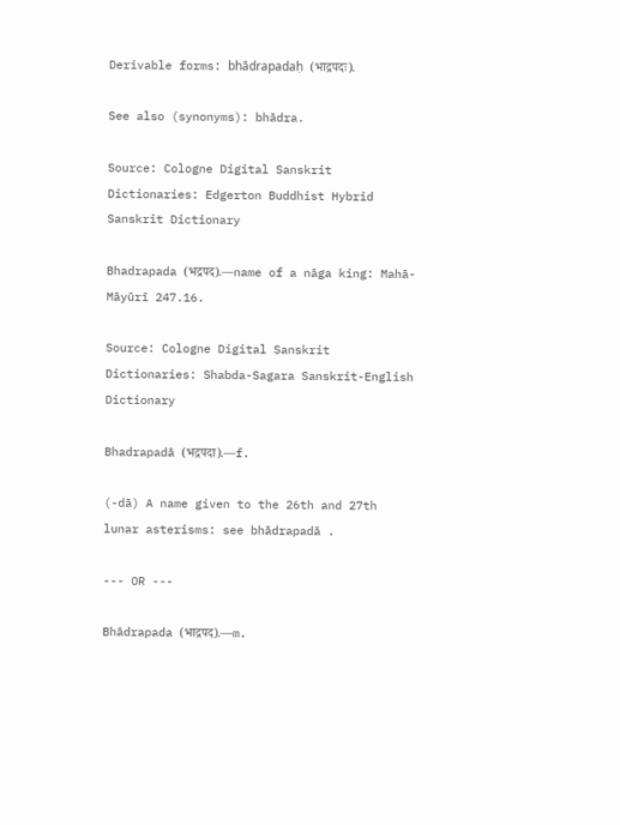Derivable forms: bhādrapadaḥ (भाद्रपदः).

See also (synonyms): bhādra.

Source: Cologne Digital Sanskrit Dictionaries: Edgerton Buddhist Hybrid Sanskrit Dictionary

Bhadrapada (भद्रपद).—name of a nāga king: Mahā-Māyūrī 247.16.

Source: Cologne Digital Sanskrit Dictionaries: Shabda-Sagara Sanskrit-English Dictionary

Bhadrapadā (भद्रपदा).—f.

(-dā) A name given to the 26th and 27th lunar asterisms: see bhādrapadā .

--- OR ---

Bhādrapada (भाद्रपद).—m.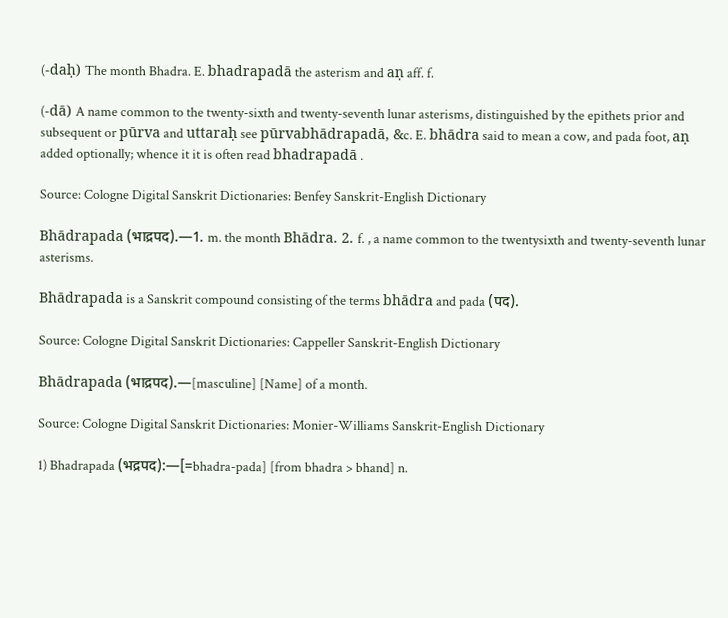(-daḥ) The month Bhadra. E. bhadrapadā the asterism and aṇ aff. f.

(-dā) A name common to the twenty-sixth and twenty-seventh lunar asterisms, distinguished by the epithets prior and subsequent or pūrva and uttaraḥ see pūrvabhādrapadā, &c. E. bhādra said to mean a cow, and pada foot, aṇ added optionally; whence it it is often read bhadrapadā .

Source: Cologne Digital Sanskrit Dictionaries: Benfey Sanskrit-English Dictionary

Bhādrapada (भाद्रपद).—1. m. the month Bhādra. 2. f. , a name common to the twentysixth and twenty-seventh lunar asterisms.

Bhādrapada is a Sanskrit compound consisting of the terms bhādra and pada (पद).

Source: Cologne Digital Sanskrit Dictionaries: Cappeller Sanskrit-English Dictionary

Bhādrapada (भाद्रपद).—[masculine] [Name] of a month.

Source: Cologne Digital Sanskrit Dictionaries: Monier-Williams Sanskrit-English Dictionary

1) Bhadrapada (भद्रपद):—[=bhadra-pada] [from bhadra > bhand] n.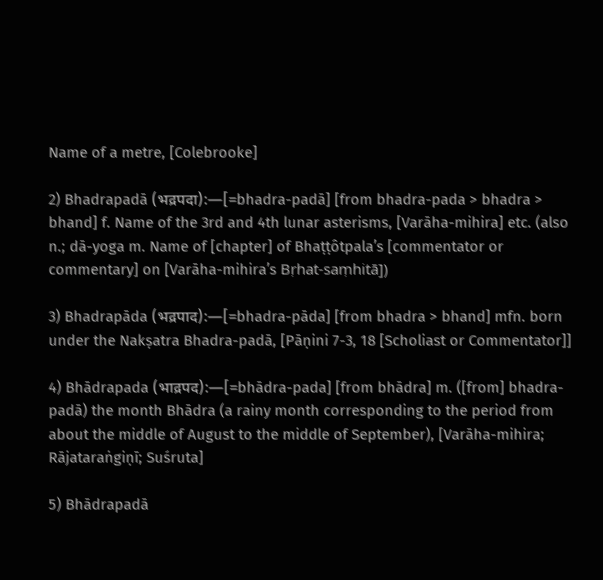Name of a metre, [Colebrooke]

2) Bhadrapadā (भद्रपदा):—[=bhadra-padā] [from bhadra-pada > bhadra > bhand] f. Name of the 3rd and 4th lunar asterisms, [Varāha-mihira] etc. (also n.; dā-yoga m. Name of [chapter] of Bhaṭṭôtpala’s [commentator or commentary] on [Varāha-mihira’s Bṛhat-saṃhitā])

3) Bhadrapāda (भद्रपाद):—[=bhadra-pāda] [from bhadra > bhand] mfn. born under the Nakṣatra Bhadra-padā, [Pāṇini 7-3, 18 [Scholiast or Commentator]]

4) Bhādrapada (भाद्रपद):—[=bhādra-pada] [from bhādra] m. ([from] bhadra-padā) the month Bhādra (a rainy month corresponding to the period from about the middle of August to the middle of September), [Varāha-mihira; Rājataraṅgiṇī; Suśruta]

5) Bhādrapadā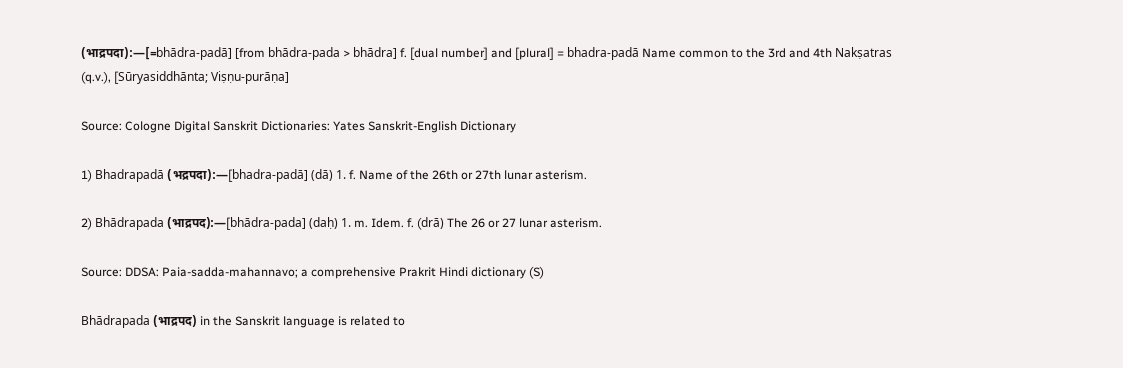(भाद्रपदा):—[=bhādra-padā] [from bhādra-pada > bhādra] f. [dual number] and [plural] = bhadra-padā Name common to the 3rd and 4th Nakṣatras (q.v.), [Sūryasiddhānta; Viṣṇu-purāṇa]

Source: Cologne Digital Sanskrit Dictionaries: Yates Sanskrit-English Dictionary

1) Bhadrapadā (भद्रपदा):—[bhadra-padā] (dā) 1. f. Name of the 26th or 27th lunar asterism.

2) Bhādrapada (भाद्रपद):—[bhādra-pada] (daḥ) 1. m. Idem. f. (drā) The 26 or 27 lunar asterism.

Source: DDSA: Paia-sadda-mahannavo; a comprehensive Prakrit Hindi dictionary (S)

Bhādrapada (भाद्रपद) in the Sanskrit language is related to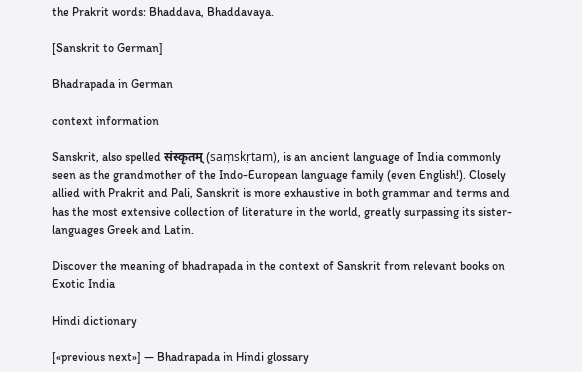the Prakrit words: Bhaddava, Bhaddavaya.

[Sanskrit to German]

Bhadrapada in German

context information

Sanskrit, also spelled संस्कृतम् (saṃskṛtam), is an ancient language of India commonly seen as the grandmother of the Indo-European language family (even English!). Closely allied with Prakrit and Pali, Sanskrit is more exhaustive in both grammar and terms and has the most extensive collection of literature in the world, greatly surpassing its sister-languages Greek and Latin.

Discover the meaning of bhadrapada in the context of Sanskrit from relevant books on Exotic India

Hindi dictionary

[«previous next»] — Bhadrapada in Hindi glossary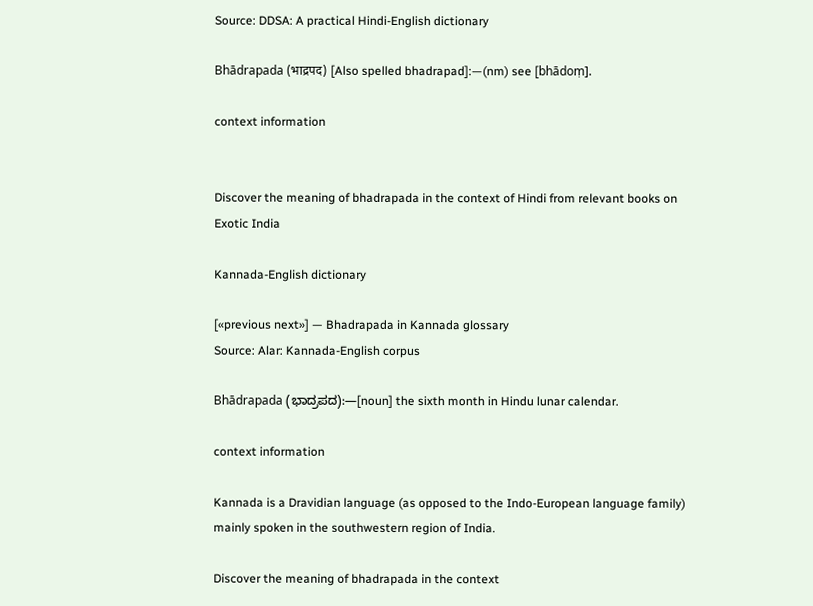Source: DDSA: A practical Hindi-English dictionary

Bhādrapada (भाद्रपद) [Also spelled bhadrapad]:—(nm) see [bhādoṃ].

context information


Discover the meaning of bhadrapada in the context of Hindi from relevant books on Exotic India

Kannada-English dictionary

[«previous next»] — Bhadrapada in Kannada glossary
Source: Alar: Kannada-English corpus

Bhādrapada (ಭಾದ್ರಪದ):—[noun] the sixth month in Hindu lunar calendar.

context information

Kannada is a Dravidian language (as opposed to the Indo-European language family) mainly spoken in the southwestern region of India.

Discover the meaning of bhadrapada in the context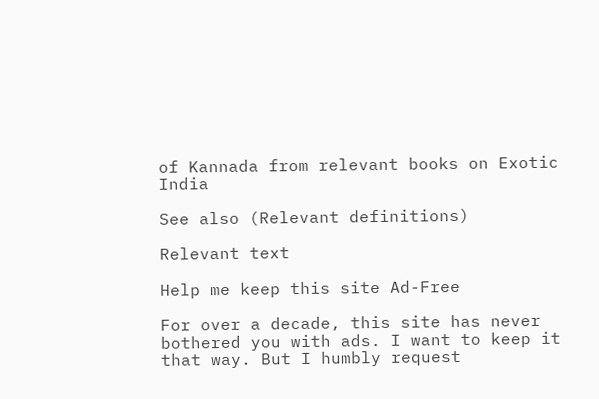of Kannada from relevant books on Exotic India

See also (Relevant definitions)

Relevant text

Help me keep this site Ad-Free

For over a decade, this site has never bothered you with ads. I want to keep it that way. But I humbly request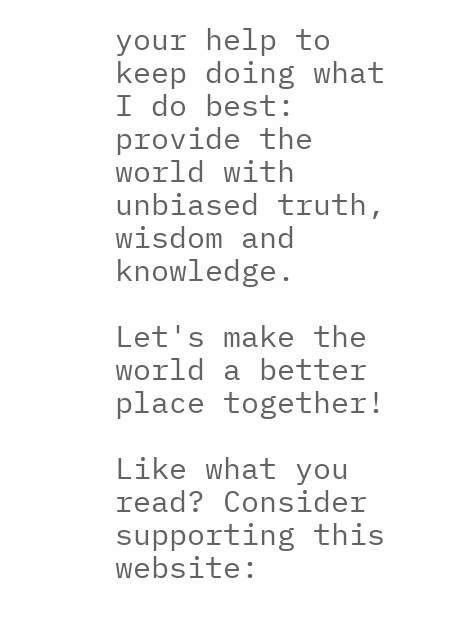your help to keep doing what I do best: provide the world with unbiased truth, wisdom and knowledge.

Let's make the world a better place together!

Like what you read? Consider supporting this website: